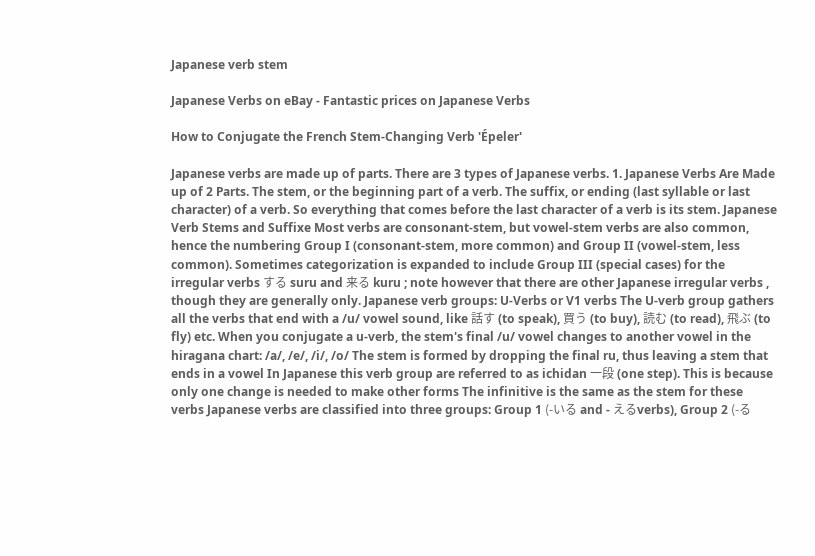Japanese verb stem

Japanese Verbs on eBay - Fantastic prices on Japanese Verbs

How to Conjugate the French Stem-Changing Verb 'Épeler'

Japanese verbs are made up of parts. There are 3 types of Japanese verbs. 1. Japanese Verbs Are Made up of 2 Parts. The stem, or the beginning part of a verb. The suffix, or ending (last syllable or last character) of a verb. So everything that comes before the last character of a verb is its stem. Japanese Verb Stems and Suffixe Most verbs are consonant-stem, but vowel-stem verbs are also common, hence the numbering Group I (consonant-stem, more common) and Group II (vowel-stem, less common). Sometimes categorization is expanded to include Group III (special cases) for the irregular verbs する suru and 来る kuru ; note however that there are other Japanese irregular verbs , though they are generally only. Japanese verb groups: U-Verbs or V1 verbs The U-verb group gathers all the verbs that end with a /u/ vowel sound, like 話す (to speak), 買う (to buy), 読む (to read), 飛ぶ (to fly) etc. When you conjugate a u-verb, the stem's final /u/ vowel changes to another vowel in the hiragana chart: /a/, /e/, /i/, /o/ The stem is formed by dropping the final ru, thus leaving a stem that ends in a vowel In Japanese this verb group are referred to as ichidan 一段 (one step). This is because only one change is needed to make other forms The infinitive is the same as the stem for these verbs Japanese verbs are classified into three groups: Group 1 (-いる and - えるverbs), Group 2 (-る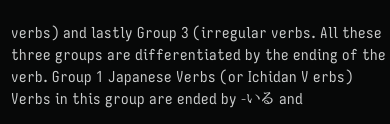verbs) and lastly Group 3 (irregular verbs. All these three groups are differentiated by the ending of the verb. Group 1 Japanese Verbs (or Ichidan V erbs) Verbs in this group are ended by -いる and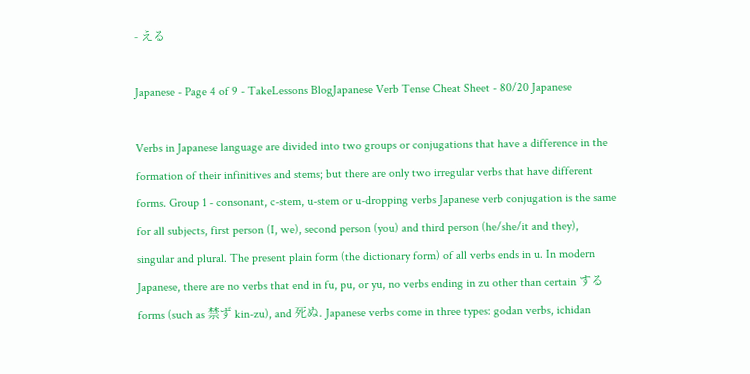- える

Japanese - Page 4 of 9 - TakeLessons BlogJapanese Verb Tense Cheat Sheet - 80/20 Japanese

Verbs in Japanese language are divided into two groups or conjugations that have a difference in the formation of their infinitives and stems; but there are only two irregular verbs that have different forms. Group 1 - consonant, c-stem, u-stem or u-dropping verbs Japanese verb conjugation is the same for all subjects, first person (I, we), second person (you) and third person (he/she/it and they), singular and plural. The present plain form (the dictionary form) of all verbs ends in u. In modern Japanese, there are no verbs that end in fu, pu, or yu, no verbs ending in zu other than certain する forms (such as 禁ず kin-zu), and 死ぬ. Japanese verbs come in three types: godan verbs, ichidan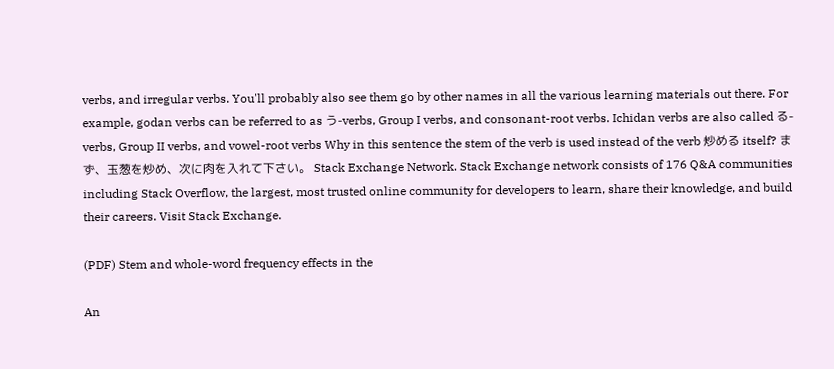verbs, and irregular verbs. You'll probably also see them go by other names in all the various learning materials out there. For example, godan verbs can be referred to as う-verbs, Group I verbs, and consonant-root verbs. Ichidan verbs are also called る-verbs, Group II verbs, and vowel-root verbs Why in this sentence the stem of the verb is used instead of the verb 炒める itself? まず、玉葱を炒め、次に肉を入れて下さい。 Stack Exchange Network. Stack Exchange network consists of 176 Q&A communities including Stack Overflow, the largest, most trusted online community for developers to learn, share their knowledge, and build their careers. Visit Stack Exchange.

(PDF) Stem and whole-word frequency effects in the

An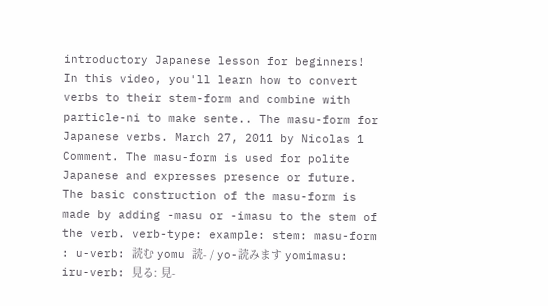introductory Japanese lesson for beginners! In this video, you'll learn how to convert verbs to their stem-form and combine with particle-ni to make sente.. The masu-form for Japanese verbs. March 27, 2011 by Nicolas 1 Comment. The masu-form is used for polite Japanese and expresses presence or future. The basic construction of the masu-form is made by adding -masu or -imasu to the stem of the verb. verb-type: example: stem: masu-form : u-verb: 読む yomu 読- / yo-読みます yomimasu: iru-verb: 見る: 見-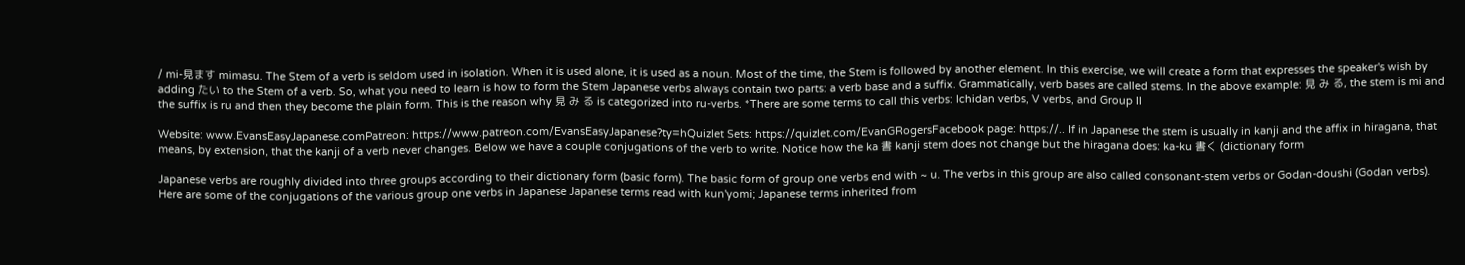/ mi-見ます mimasu. The Stem of a verb is seldom used in isolation. When it is used alone, it is used as a noun. Most of the time, the Stem is followed by another element. In this exercise, we will create a form that expresses the speaker's wish by adding たい to the Stem of a verb. So, what you need to learn is how to form the Stem Japanese verbs always contain two parts: a verb base and a suffix. Grammatically, verb bases are called stems. In the above example: 見 み る, the stem is mi and the suffix is ru and then they become the plain form. This is the reason why 見 み る is categorized into ru-verbs. *There are some terms to call this verbs: Ichidan verbs, V verbs, and Group II

Website: www.EvansEasyJapanese.comPatreon: https://www.patreon.com/EvansEasyJapanese?ty=hQuizlet Sets: https://quizlet.com/EvanGRogersFacebook page: https://.. If in Japanese the stem is usually in kanji and the affix in hiragana, that means, by extension, that the kanji of a verb never changes. Below we have a couple conjugations of the verb to write. Notice how the ka 書 kanji stem does not change but the hiragana does: ka-ku 書く (dictionary form

Japanese verbs are roughly divided into three groups according to their dictionary form (basic form). The basic form of group one verbs end with ~ u. The verbs in this group are also called consonant-stem verbs or Godan-doushi (Godan verbs). Here are some of the conjugations of the various group one verbs in Japanese Japanese terms read with kun'yomi; Japanese terms inherited from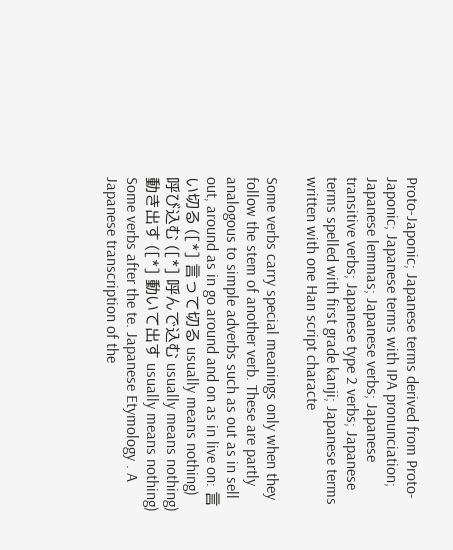Proto-Japonic; Japanese terms derived from Proto-Japonic; Japanese terms with IPA pronunciation; Japanese lemmas; Japanese verbs; Japanese transitive verbs; Japanese type 2 verbs; Japanese terms spelled with first grade kanji; Japanese terms written with one Han script characte

Some verbs carry special meanings only when they follow the stem of another verb. These are partly analogous to simple adverbs such as out as in sell out, around as in go around and on as in live on: 言い切る ([*] 言って切る usually means nothing) 呼び込む ([*] 呼んで込む usually means nothing) 動き出す ([*] 動いて出す usually means nothing) Some verbs after the te. Japanese Etymology . A Japanese transcription of the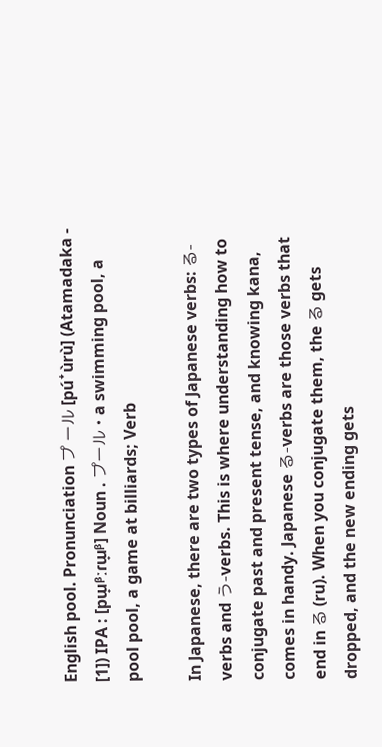English pool. Pronunciation プ ール [púꜜùrù] (Atamadaka - [1]) IPA : [pɯ̟ᵝːɾɯ̟ᵝ] Noun . プール • a swimming pool, a pool pool, a game at billiards; Verb

In Japanese, there are two types of Japanese verbs: る-verbs and う-verbs. This is where understanding how to conjugate past and present tense, and knowing kana, comes in handy. Japanese る-verbs are those verbs that end in る (ru). When you conjugate them, the る gets dropped, and the new ending gets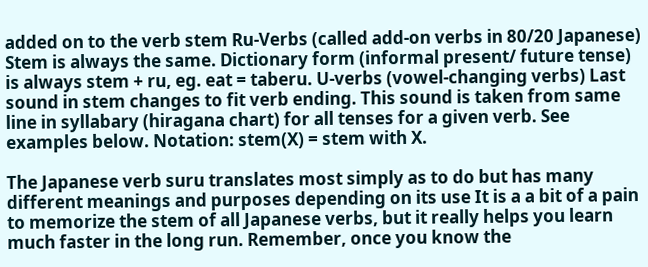added on to the verb stem Ru-Verbs (called add-on verbs in 80/20 Japanese) Stem is always the same. Dictionary form (informal present/ future tense) is always stem + ru, eg. eat = taberu. U-verbs (vowel-changing verbs) Last sound in stem changes to fit verb ending. This sound is taken from same line in syllabary (hiragana chart) for all tenses for a given verb. See examples below. Notation: stem(X) = stem with X.

The Japanese verb suru translates most simply as to do but has many different meanings and purposes depending on its use It is a a bit of a pain to memorize the stem of all Japanese verbs, but it really helps you learn much faster in the long run. Remember, once you know the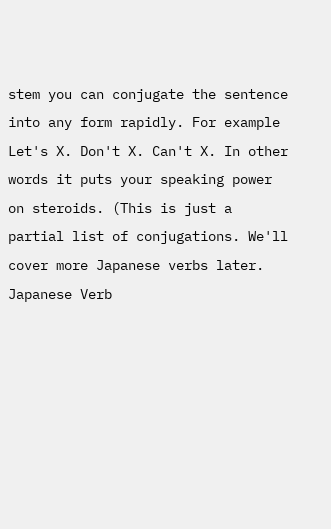stem you can conjugate the sentence into any form rapidly. For example Let's X. Don't X. Can't X. In other words it puts your speaking power on steroids. (This is just a partial list of conjugations. We'll cover more Japanese verbs later. Japanese Verb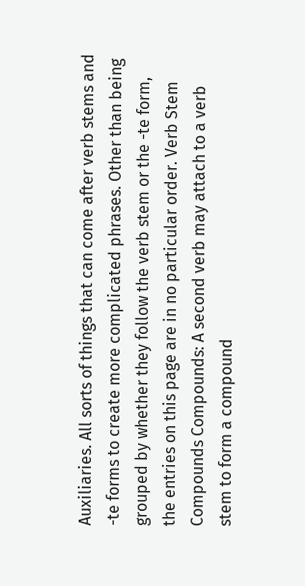Auxiliaries. All sorts of things that can come after verb stems and -te forms to create more complicated phrases. Other than being grouped by whether they follow the verb stem or the -te form, the entries on this page are in no particular order. Verb Stem Compounds Compounds: A second verb may attach to a verb stem to form a compound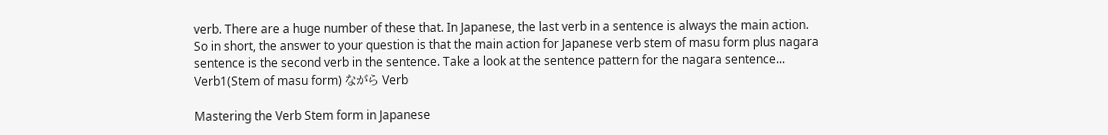verb. There are a huge number of these that. In Japanese, the last verb in a sentence is always the main action. So in short, the answer to your question is that the main action for Japanese verb stem of masu form plus nagara sentence is the second verb in the sentence. Take a look at the sentence pattern for the nagara sentence... Verb1(Stem of masu form) ながら Verb

Mastering the Verb Stem form in Japanese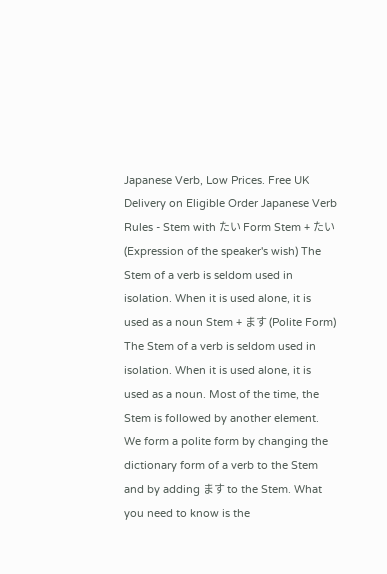Japanese Verb, Low Prices. Free UK Delivery on Eligible Order Japanese Verb Rules - Stem with たい Form Stem + たい (Expression of the speaker's wish) The Stem of a verb is seldom used in isolation. When it is used alone, it is used as a noun Stem + ます (Polite Form) The Stem of a verb is seldom used in isolation. When it is used alone, it is used as a noun. Most of the time, the Stem is followed by another element. We form a polite form by changing the dictionary form of a verb to the Stem and by adding ます to the Stem. What you need to know is the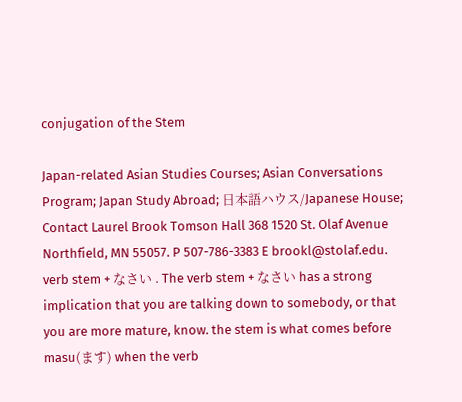conjugation of the Stem

Japan-related Asian Studies Courses; Asian Conversations Program; Japan Study Abroad; 日本語ハウス/Japanese House; Contact Laurel Brook Tomson Hall 368 1520 St. Olaf Avenue Northfield, MN 55057. P 507-786-3383 E brookl@stolaf.edu. verb stem + なさい . The verb stem + なさい has a strong implication that you are talking down to somebody, or that you are more mature, know. the stem is what comes before masu(ます) when the verb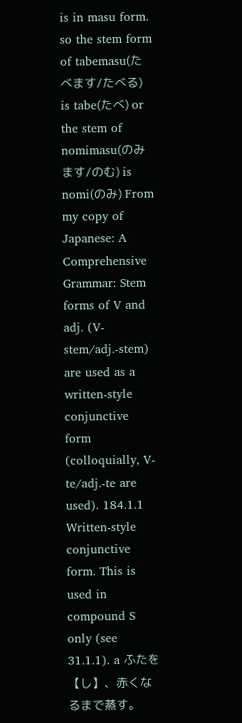is in masu form. so the stem form of tabemasu(たべます/たべる) is tabe(たべ) or the stem of nomimasu(のみます/のむ) is nomi(のみ) From my copy of Japanese: A Comprehensive Grammar: Stem forms of V and adj. (V-stem/adj.-stem) are used as a written-style conjunctive form (colloquially, V-te/adj.-te are used). 184.1.1 Written-style conjunctive form. This is used in compound S only (see 31.1.1). a ふたを【し】、赤くなるまで蒸す。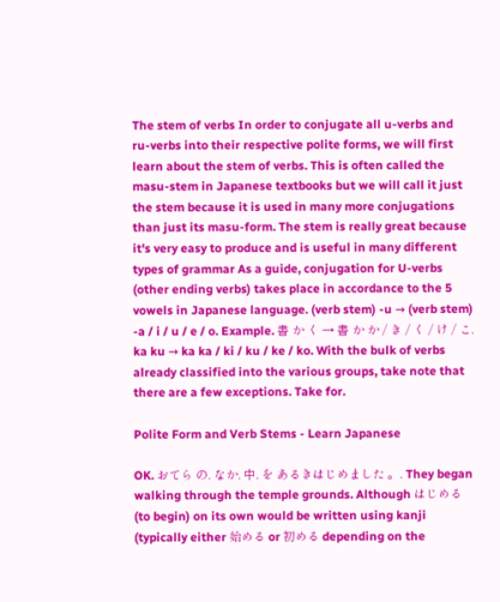The stem of verbs In order to conjugate all u-verbs and ru-verbs into their respective polite forms, we will first learn about the stem of verbs. This is often called the masu-stem in Japanese textbooks but we will call it just the stem because it is used in many more conjugations than just its masu-form. The stem is really great because it's very easy to produce and is useful in many different types of grammar As a guide, conjugation for U-verbs (other ending verbs) takes place in accordance to the 5 vowels in Japanese language. (verb stem) -u → (verb stem) -a / i / u / e / o. Example. 書 か く → 書 か か / き / く / け / こ. ka ku → ka ka / ki / ku / ke / ko. With the bulk of verbs already classified into the various groups, take note that there are a few exceptions. Take for.

Polite Form and Verb Stems - Learn Japanese

OK. おてら の. なか. 中. を あるきはじめました 。. They began walking through the temple grounds. Although はじめる (to begin) on its own would be written using kanji (typically either 始める or 初める depending on the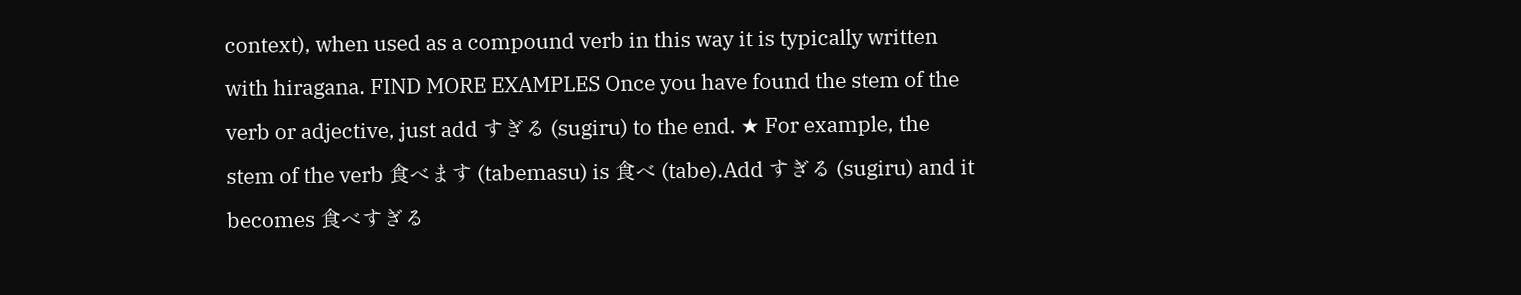context), when used as a compound verb in this way it is typically written with hiragana. FIND MORE EXAMPLES Once you have found the stem of the verb or adjective, just add すぎる (sugiru) to the end. ★ For example, the stem of the verb 食べます (tabemasu) is 食べ (tabe).Add すぎる (sugiru) and it becomes 食べすぎる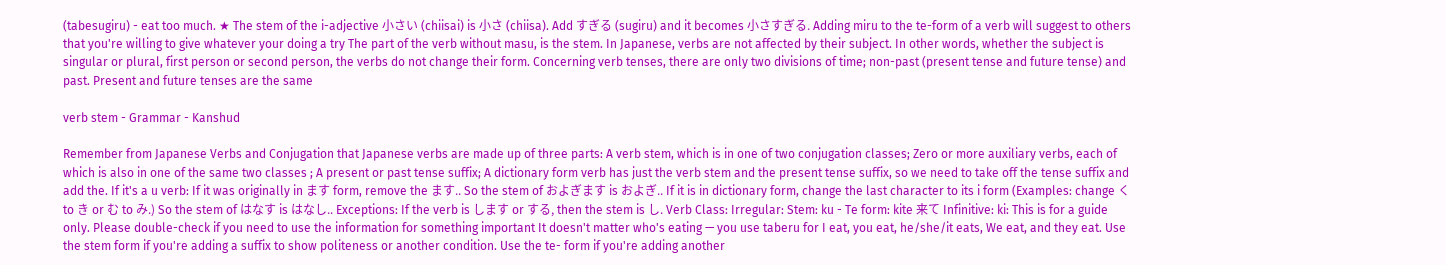(tabesugiru) - eat too much. ★ The stem of the i-adjective 小さい (chiisai) is 小さ (chiisa). Add すぎる (sugiru) and it becomes 小さすぎる. Adding miru to the te-form of a verb will suggest to others that you're willing to give whatever your doing a try The part of the verb without masu, is the stem. In Japanese, verbs are not affected by their subject. In other words, whether the subject is singular or plural, first person or second person, the verbs do not change their form. Concerning verb tenses, there are only two divisions of time; non-past (present tense and future tense) and past. Present and future tenses are the same

verb stem - Grammar - Kanshud

Remember from Japanese Verbs and Conjugation that Japanese verbs are made up of three parts: A verb stem, which is in one of two conjugation classes; Zero or more auxiliary verbs, each of which is also in one of the same two classes ; A present or past tense suffix; A dictionary form verb has just the verb stem and the present tense suffix, so we need to take off the tense suffix and add the. If it's a u verb: If it was originally in ます form, remove the ます.. So the stem of およぎます is およぎ.. If it is in dictionary form, change the last character to its i form (Examples: change く to き or む to み.) So the stem of はなす is はなし.. Exceptions: If the verb is します or する, then the stem is し. Verb Class: Irregular: Stem: ku - Te form: kite 来て Infinitive: ki: This is for a guide only. Please double-check if you need to use the information for something important It doesn't matter who's eating — you use taberu for I eat, you eat, he/she/it eats, We eat, and they eat. Use the stem form if you're adding a suffix to show politeness or another condition. Use the te- form if you're adding another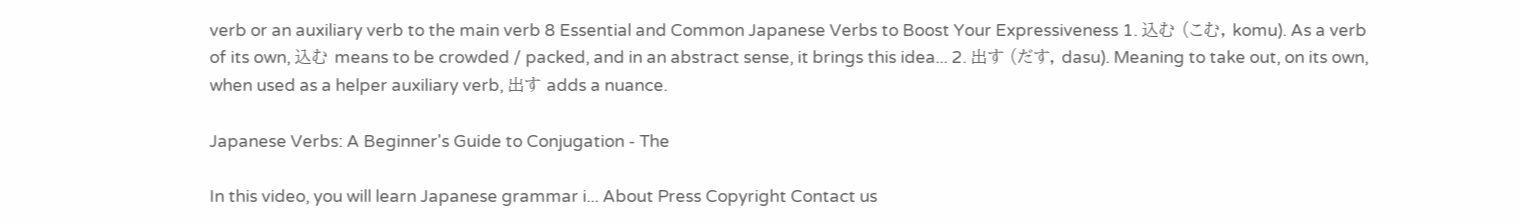verb or an auxiliary verb to the main verb 8 Essential and Common Japanese Verbs to Boost Your Expressiveness 1. 込む (こむ, komu). As a verb of its own, 込む means to be crowded / packed, and in an abstract sense, it brings this idea... 2. 出す (だす, dasu). Meaning to take out, on its own, when used as a helper auxiliary verb, 出す adds a nuance.

Japanese Verbs: A Beginner's Guide to Conjugation - The

In this video, you will learn Japanese grammar i... About Press Copyright Contact us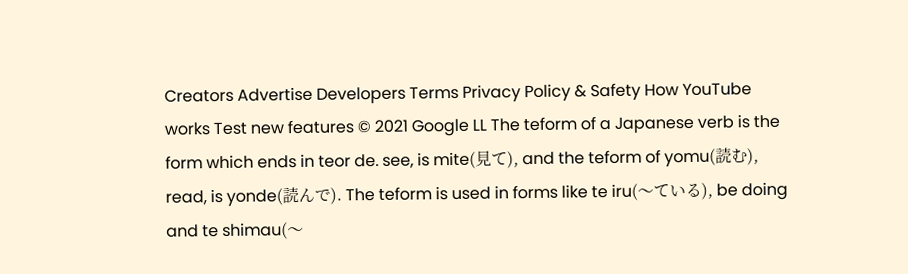Creators Advertise Developers Terms Privacy Policy & Safety How YouTube works Test new features © 2021 Google LL The teform of a Japanese verb is the form which ends in teor de. see, is mite(見て), and the teform of yomu(読む), read, is yonde(読んで). The teform is used in forms like te iru(〜ている), be doing and te shimau(〜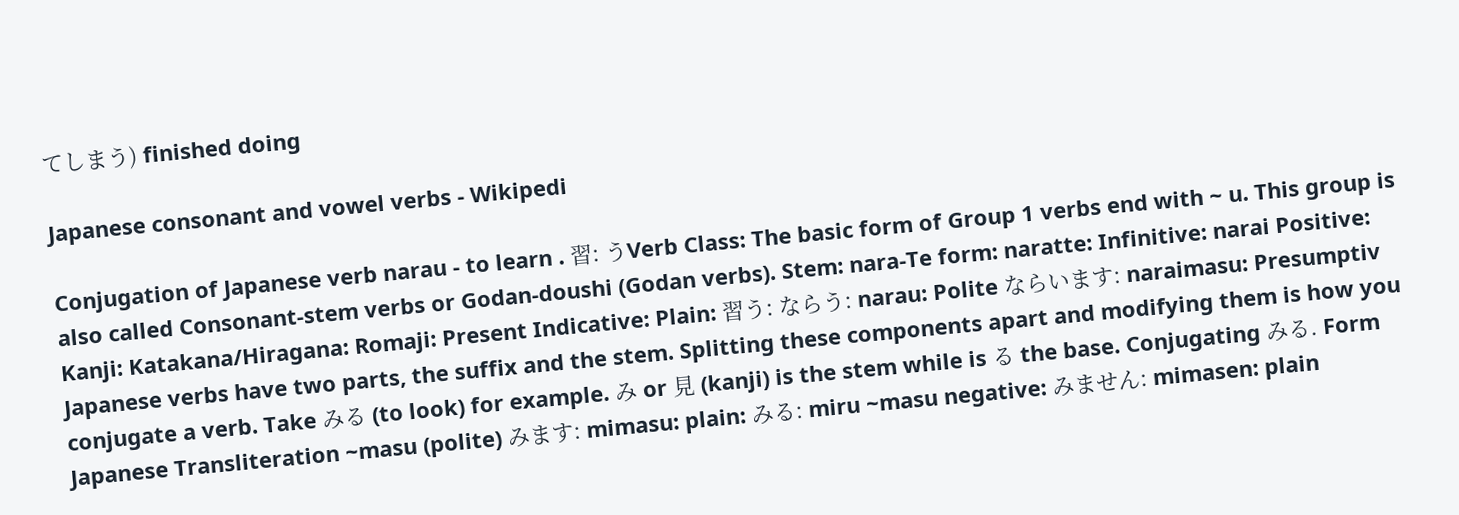てしまう) finished doing

Japanese consonant and vowel verbs - Wikipedi

Conjugation of Japanese verb narau - to learn . 習: うVerb Class: The basic form of Group 1 verbs end with ~ u. This group is also called Consonant-stem verbs or Godan-doushi (Godan verbs). Stem: nara-Te form: naratte: Infinitive: narai Positive: Kanji: Katakana/Hiragana: Romaji: Present Indicative: Plain: 習う: ならう: narau: Polite ならいます: naraimasu: Presumptiv Japanese verbs have two parts, the suffix and the stem. Splitting these components apart and modifying them is how you conjugate a verb. Take みる (to look) for example. み or 見 (kanji) is the stem while is る the base. Conjugating みる. Form Japanese Transliteration ~masu (polite) みます: mimasu: plain: みる: miru ~masu negative: みません: mimasen: plain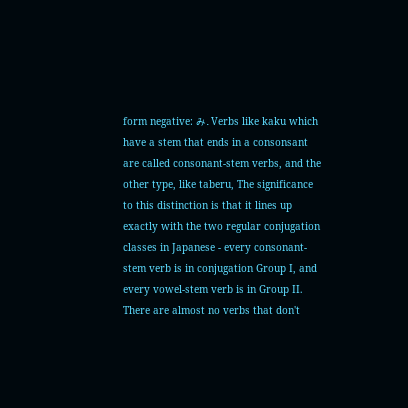form negative: み. Verbs like kaku which have a stem that ends in a consonsant are called consonant-stem verbs, and the other type, like taberu, The significance to this distinction is that it lines up exactly with the two regular conjugation classes in Japanese - every consonant-stem verb is in conjugation Group I, and every vowel-stem verb is in Group II. There are almost no verbs that don't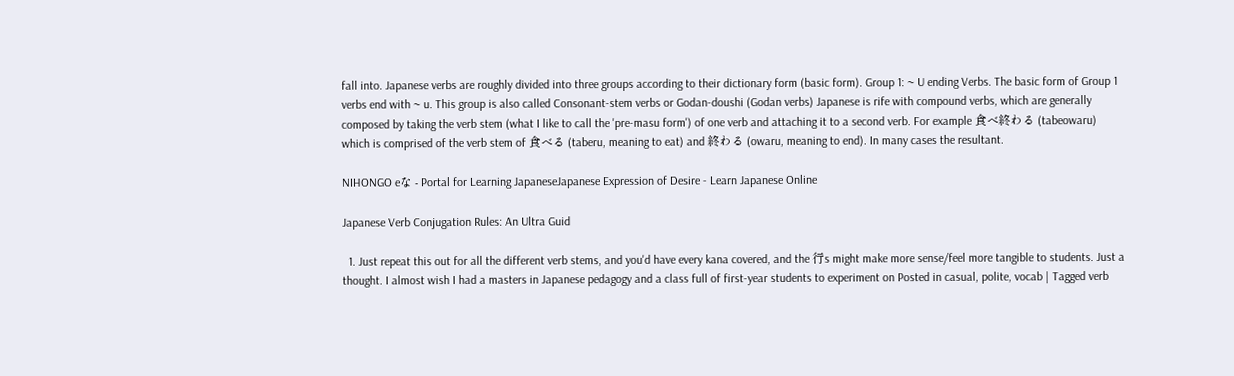fall into. Japanese verbs are roughly divided into three groups according to their dictionary form (basic form). Group 1: ~ U ending Verbs. The basic form of Group 1 verbs end with ~ u. This group is also called Consonant-stem verbs or Godan-doushi (Godan verbs) Japanese is rife with compound verbs, which are generally composed by taking the verb stem (what I like to call the 'pre-masu form') of one verb and attaching it to a second verb. For example 食べ終わる (tabeowaru) which is comprised of the verb stem of 食べる (taberu, meaning to eat) and 終わる (owaru, meaning to end). In many cases the resultant.

NIHONGO eな - Portal for Learning JapaneseJapanese Expression of Desire - Learn Japanese Online

Japanese Verb Conjugation Rules: An Ultra Guid

  1. Just repeat this out for all the different verb stems, and you'd have every kana covered, and the 行s might make more sense/feel more tangible to students. Just a thought. I almost wish I had a masters in Japanese pedagogy and a class full of first-year students to experiment on Posted in casual, polite, vocab | Tagged verb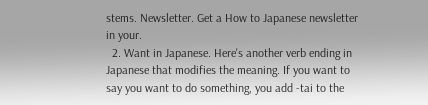stems. Newsletter. Get a How to Japanese newsletter in your.
  2. Want in Japanese. Here's another verb ending in Japanese that modifies the meaning. If you want to say you want to do something, you add -tai to the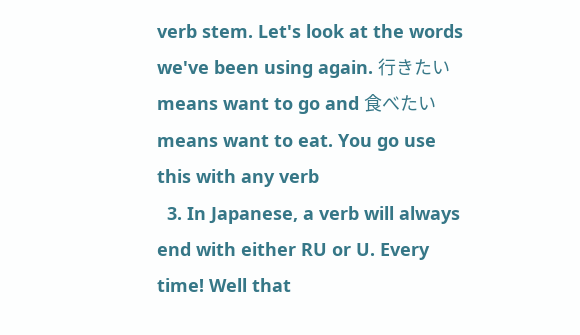verb stem. Let's look at the words we've been using again. 行きたい means want to go and 食べたい means want to eat. You go use this with any verb
  3. In Japanese, a verb will always end with either RU or U. Every time! Well that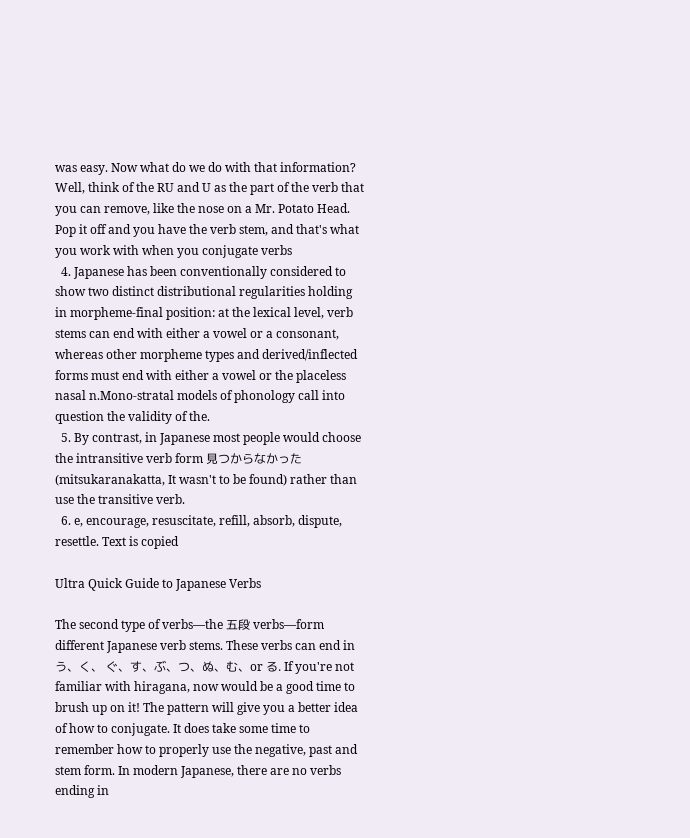was easy. Now what do we do with that information? Well, think of the RU and U as the part of the verb that you can remove, like the nose on a Mr. Potato Head. Pop it off and you have the verb stem, and that's what you work with when you conjugate verbs
  4. Japanese has been conventionally considered to show two distinct distributional regularities holding in morpheme-final position: at the lexical level, verb stems can end with either a vowel or a consonant, whereas other morpheme types and derived/inflected forms must end with either a vowel or the placeless nasal n.Mono-stratal models of phonology call into question the validity of the.
  5. By contrast, in Japanese most people would choose the intransitive verb form 見つからなかった (mitsukaranakatta, It wasn't to be found) rather than use the transitive verb.
  6. e, encourage, resuscitate, refill, absorb, dispute, resettle. Text is copied

Ultra Quick Guide to Japanese Verbs

The second type of verbs—the 五段 verbs—form different Japanese verb stems. These verbs can end in う、く、 ぐ、す、ぶ、つ、ぬ、む、or る. If you're not familiar with hiragana, now would be a good time to brush up on it! The pattern will give you a better idea of how to conjugate. It does take some time to remember how to properly use the negative, past and stem form. In modern Japanese, there are no verbs ending in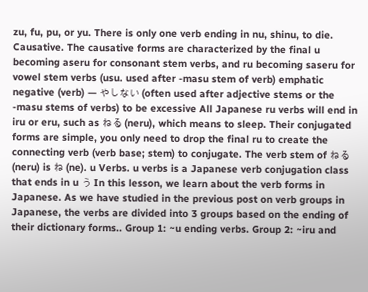zu, fu, pu, or yu. There is only one verb ending in nu, shinu, to die. Causative. The causative forms are characterized by the final u becoming aseru for consonant stem verbs, and ru becoming saseru for vowel stem verbs (usu. used after -masu stem of verb) emphatic negative (verb) — やしない (often used after adjective stems or the -masu stems of verbs) to be excessive All Japanese ru verbs will end in iru or eru, such as ねる (neru), which means to sleep. Their conjugated forms are simple, you only need to drop the final ru to create the connecting verb (verb base; stem) to conjugate. The verb stem of ねる (neru) is ね (ne). u Verbs. u verbs is a Japanese verb conjugation class that ends in u う In this lesson, we learn about the verb forms in Japanese. As we have studied in the previous post on verb groups in Japanese, the verbs are divided into 3 groups based on the ending of their dictionary forms.. Group 1: ~u ending verbs. Group 2: ~iru and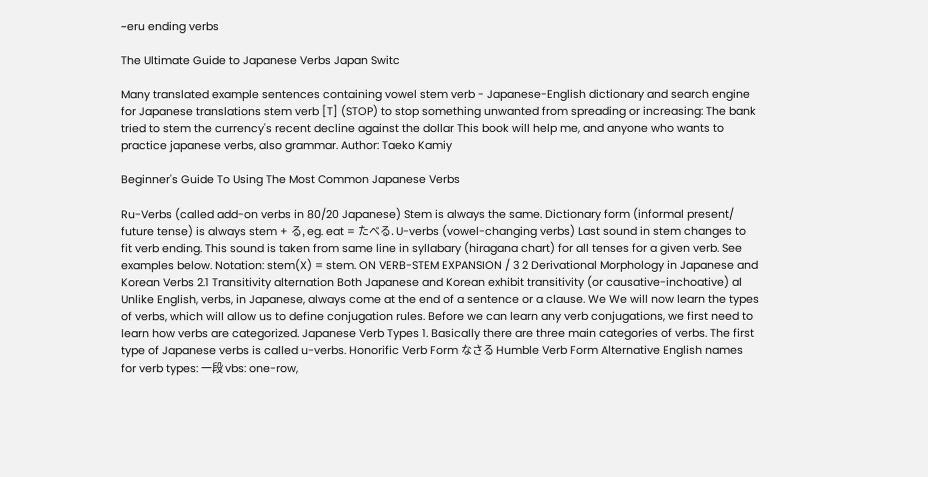~eru ending verbs

The Ultimate Guide to Japanese Verbs Japan Switc

Many translated example sentences containing vowel stem verb - Japanese-English dictionary and search engine for Japanese translations stem verb [T] (STOP) to stop something unwanted from spreading or increasing: The bank tried to stem the currency's recent decline against the dollar This book will help me, and anyone who wants to practice japanese verbs, also grammar. Author: Taeko Kamiy

Beginner's Guide To Using The Most Common Japanese Verbs

Ru-Verbs (called add-on verbs in 80/20 Japanese) Stem is always the same. Dictionary form (informal present/ future tense) is always stem + る, eg. eat = たべる. U-verbs (vowel-changing verbs) Last sound in stem changes to fit verb ending. This sound is taken from same line in syllabary (hiragana chart) for all tenses for a given verb. See examples below. Notation: stem(X) = stem. ON VERB-STEM EXPANSION / 3 2 Derivational Morphology in Japanese and Korean Verbs 2.1 Transitivity alternation Both Japanese and Korean exhibit transitivity (or causative-inchoative) al Unlike English, verbs, in Japanese, always come at the end of a sentence or a clause. We We will now learn the types of verbs, which will allow us to define conjugation rules. Before we can learn any verb conjugations, we first need to learn how verbs are categorized. Japanese Verb Types 1. Basically there are three main categories of verbs. The first type of Japanese verbs is called u-verbs. Honorific Verb Form なさる Humble Verb Form Alternative English names for verb types: 一段 vbs: one-row,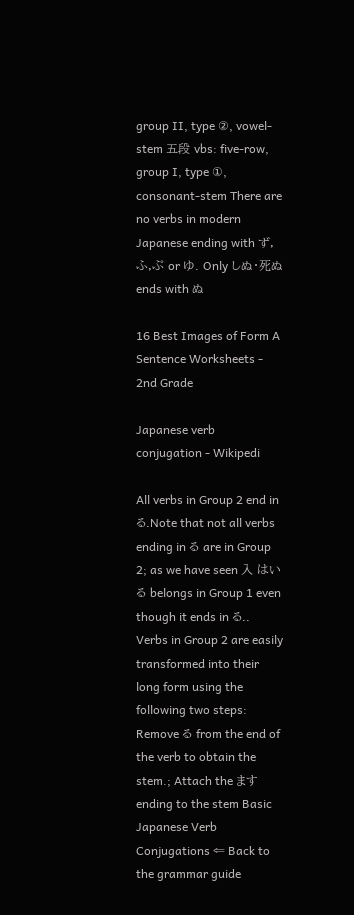group II, type ②, vowel-stem 五段 vbs: five-row, group I, type ①, consonant-stem There are no verbs in modern Japanese ending with ず,ふ,ぷ or ゆ. Only しぬ・死ぬ ends with ぬ

16 Best Images of Form A Sentence Worksheets - 2nd Grade

Japanese verb conjugation - Wikipedi

All verbs in Group 2 end in る.Note that not all verbs ending in る are in Group 2; as we have seen 入 はい る belongs in Group 1 even though it ends in る.. Verbs in Group 2 are easily transformed into their long form using the following two steps: Remove る from the end of the verb to obtain the stem.; Attach the ます ending to the stem Basic Japanese Verb Conjugations ⇐ Back to the grammar guide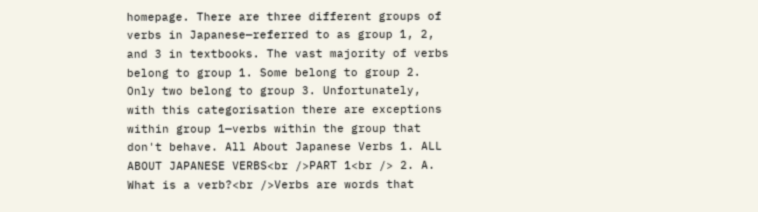homepage. There are three different groups of verbs in Japanese—referred to as group 1, 2, and 3 in textbooks. The vast majority of verbs belong to group 1. Some belong to group 2. Only two belong to group 3. Unfortunately, with this categorisation there are exceptions within group 1—verbs within the group that don't behave. All About Japanese Verbs 1. ALL ABOUT JAPANESE VERBS<br />PART 1<br /> 2. A. What is a verb?<br />Verbs are words that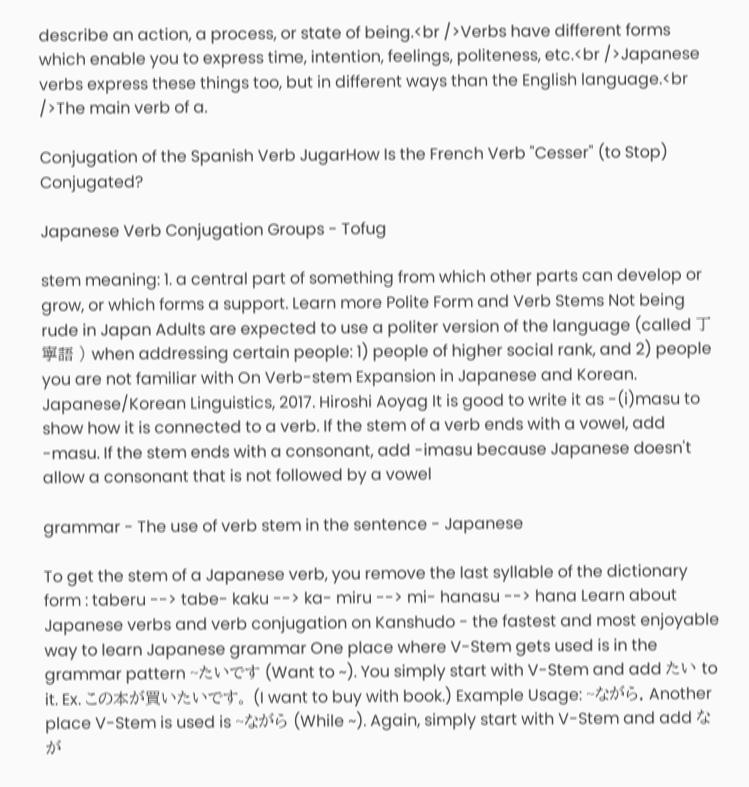describe an action, a process, or state of being.<br />Verbs have different forms which enable you to express time, intention, feelings, politeness, etc.<br />Japanese verbs express these things too, but in different ways than the English language.<br />The main verb of a.

Conjugation of the Spanish Verb JugarHow Is the French Verb "Cesser" (to Stop) Conjugated?

Japanese Verb Conjugation Groups - Tofug

stem meaning: 1. a central part of something from which other parts can develop or grow, or which forms a support. Learn more Polite Form and Verb Stems Not being rude in Japan Adults are expected to use a politer version of the language (called 丁寧語 ) when addressing certain people: 1) people of higher social rank, and 2) people you are not familiar with On Verb-stem Expansion in Japanese and Korean. Japanese/Korean Linguistics, 2017. Hiroshi Aoyag It is good to write it as -(i)masu to show how it is connected to a verb. If the stem of a verb ends with a vowel, add -masu. If the stem ends with a consonant, add -imasu because Japanese doesn't allow a consonant that is not followed by a vowel

grammar - The use of verb stem in the sentence - Japanese

To get the stem of a Japanese verb, you remove the last syllable of the dictionary form : taberu --> tabe- kaku --> ka- miru --> mi- hanasu --> hana Learn about Japanese verbs and verb conjugation on Kanshudo - the fastest and most enjoyable way to learn Japanese grammar One place where V-Stem gets used is in the grammar pattern ~たいです (Want to ~). You simply start with V-Stem and add たい to it. Ex. この本が買いたいです。 (I want to buy with book.) Example Usage: ~ながら. Another place V-Stem is used is ~ながら (While ~). Again, simply start with V-Stem and add なが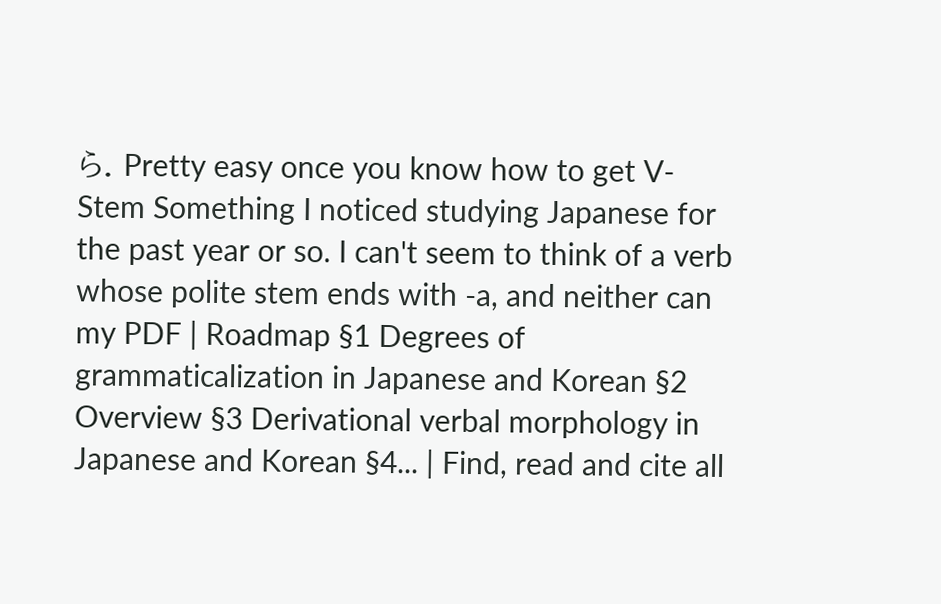ら. Pretty easy once you know how to get V-Stem Something I noticed studying Japanese for the past year or so. I can't seem to think of a verb whose polite stem ends with -a, and neither can my PDF | Roadmap §1 Degrees of grammaticalization in Japanese and Korean §2 Overview §3 Derivational verbal morphology in Japanese and Korean §4... | Find, read and cite all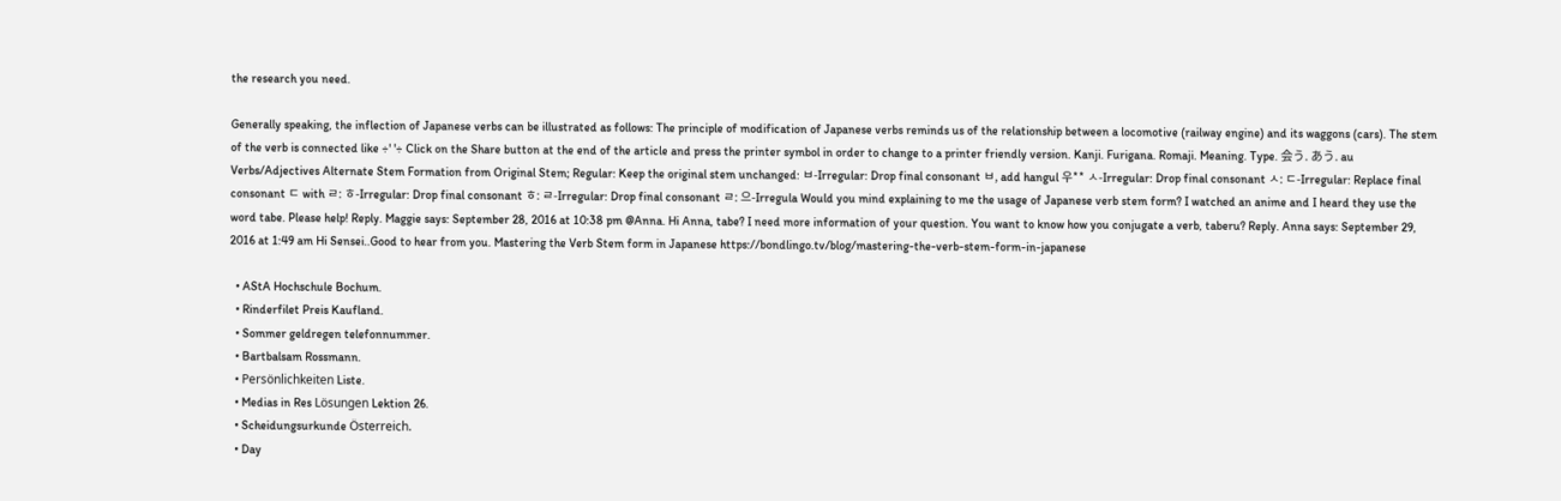the research you need.

Generally speaking, the inflection of Japanese verbs can be illustrated as follows: The principle of modification of Japanese verbs reminds us of the relationship between a locomotive (railway engine) and its waggons (cars). The stem of the verb is connected like ÷' '÷ Click on the Share button at the end of the article and press the printer symbol in order to change to a printer friendly version. Kanji. Furigana. Romaji. Meaning. Type. 会う. あう. au Verbs/Adjectives Alternate Stem Formation from Original Stem; Regular: Keep the original stem unchanged: ㅂ-Irregular: Drop final consonant ㅂ, add hangul 우** ㅅ-Irregular: Drop final consonant ㅅ: ㄷ-Irregular: Replace final consonant ㄷ with ㄹ: ㅎ-Irregular: Drop final consonant ㅎ: ㄹ-Irregular: Drop final consonant ㄹ: 으-Irregula Would you mind explaining to me the usage of Japanese verb stem form? I watched an anime and I heard they use the word tabe. Please help! Reply. Maggie says: September 28, 2016 at 10:38 pm @Anna. Hi Anna, tabe? I need more information of your question. You want to know how you conjugate a verb, taberu? Reply. Anna says: September 29, 2016 at 1:49 am Hi Sensei..Good to hear from you. Mastering the Verb Stem form in Japanese https://bondlingo.tv/blog/mastering-the-verb-stem-form-in-japanese

  • AStA Hochschule Bochum.
  • Rinderfilet Preis Kaufland.
  • Sommer geldregen telefonnummer.
  • Bartbalsam Rossmann.
  • Persönlichkeiten Liste.
  • Medias in Res Lösungen Lektion 26.
  • Scheidungsurkunde Österreich.
  • Day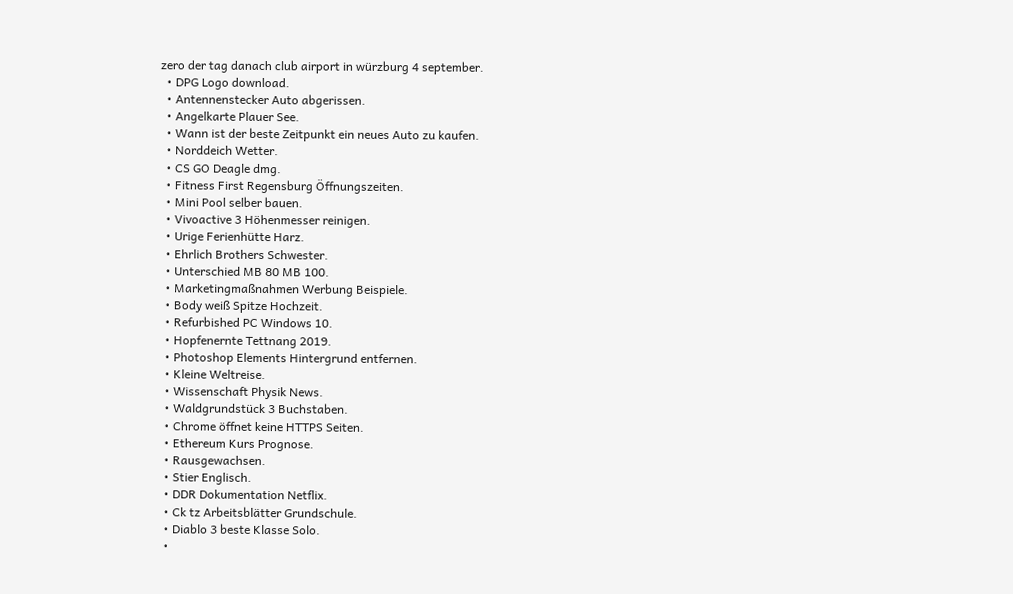zero der tag danach club airport in würzburg 4 september.
  • DPG Logo download.
  • Antennenstecker Auto abgerissen.
  • Angelkarte Plauer See.
  • Wann ist der beste Zeitpunkt ein neues Auto zu kaufen.
  • Norddeich Wetter.
  • CS GO Deagle dmg.
  • Fitness First Regensburg Öffnungszeiten.
  • Mini Pool selber bauen.
  • Vivoactive 3 Höhenmesser reinigen.
  • Urige Ferienhütte Harz.
  • Ehrlich Brothers Schwester.
  • Unterschied MB 80 MB 100.
  • Marketingmaßnahmen Werbung Beispiele.
  • Body weiß Spitze Hochzeit.
  • Refurbished PC Windows 10.
  • Hopfenernte Tettnang 2019.
  • Photoshop Elements Hintergrund entfernen.
  • Kleine Weltreise.
  • Wissenschaft Physik News.
  • Waldgrundstück 3 Buchstaben.
  • Chrome öffnet keine HTTPS Seiten.
  • Ethereum Kurs Prognose.
  • Rausgewachsen.
  • Stier Englisch.
  • DDR Dokumentation Netflix.
  • Ck tz Arbeitsblätter Grundschule.
  • Diablo 3 beste Klasse Solo.
  •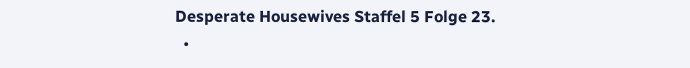Desperate Housewives Staffel 5 Folge 23.
  •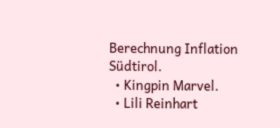Berechnung Inflation Südtirol.
  • Kingpin Marvel.
  • Lili Reinhart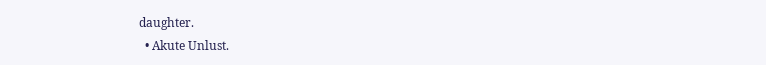daughter.
  • Akute Unlust.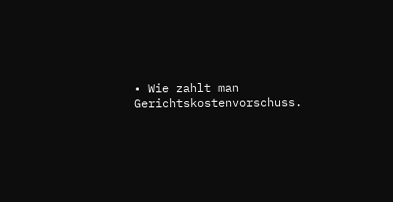• Wie zahlt man Gerichtskostenvorschuss.